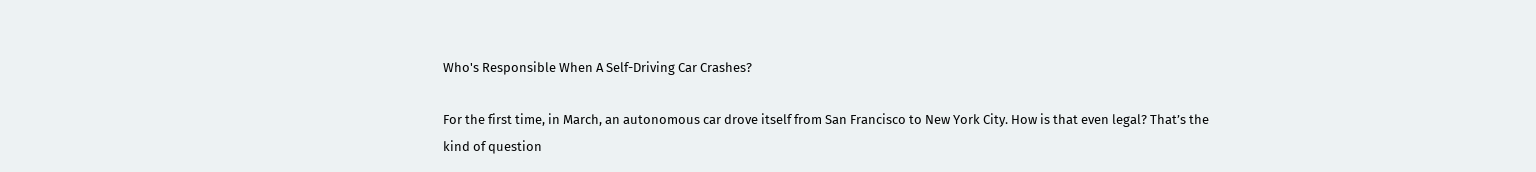Who's Responsible When A Self-Driving Car Crashes?

For the first time, in March, an autonomous car drove itself from San Francisco to New York City. How is that even legal? That’s the kind of question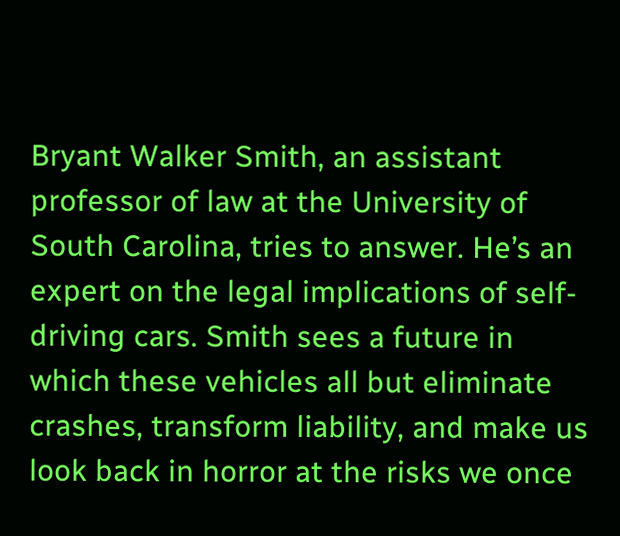Bryant Walker Smith, an assistant professor of law at the University of South Carolina, tries to answer. He’s an expert on the legal implications of self-driving cars. Smith sees a future in which these vehicles all but eliminate crashes, transform liability, and make us look back in horror at the risks we once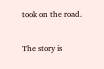took on the road.

The story is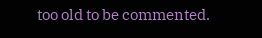too old to be commented.